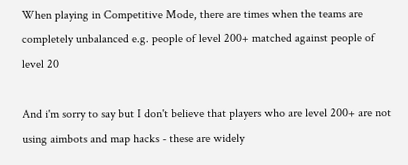When playing in Competitive Mode, there are times when the teams are completely unbalanced e.g. people of level 200+ matched against people of level 20

And i'm sorry to say but I don't believe that players who are level 200+ are not using aimbots and map hacks - these are widely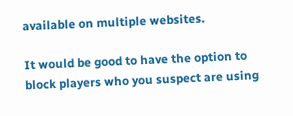available on multiple websites.

It would be good to have the option to block players who you suspect are using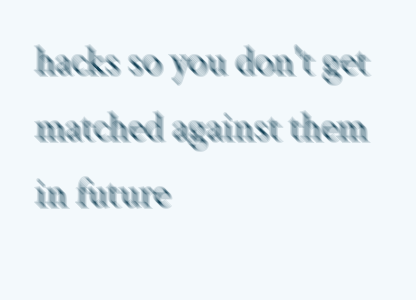hacks so you don't get matched against them in future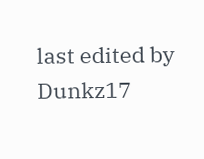last edited by Dunkz17